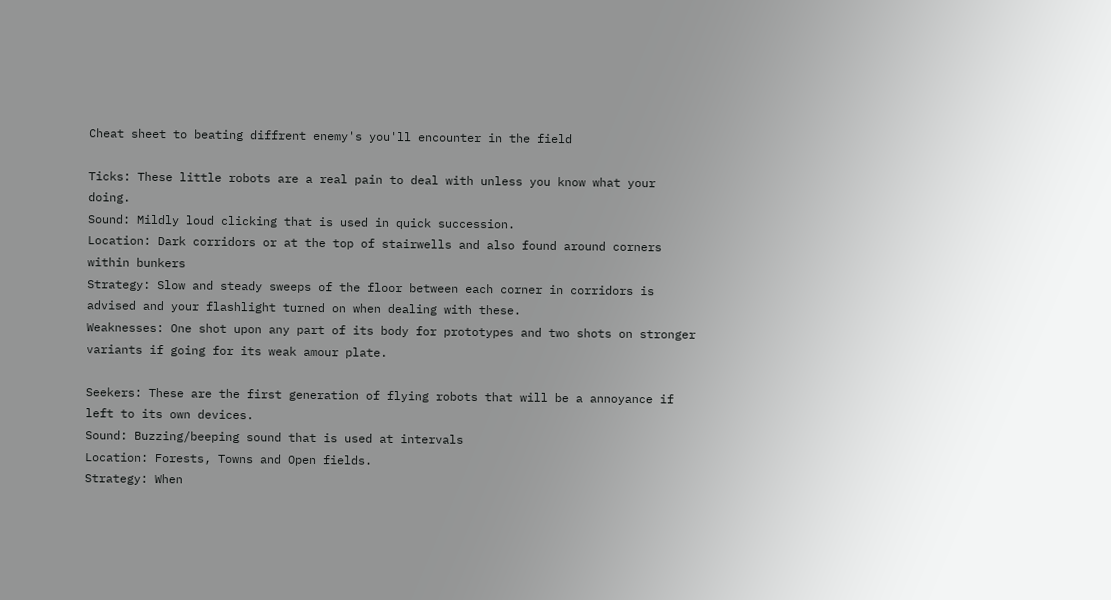Cheat sheet to beating diffrent enemy's you'll encounter in the field

Ticks: These little robots are a real pain to deal with unless you know what your doing.
Sound: Mildly loud clicking that is used in quick succession.
Location: Dark corridors or at the top of stairwells and also found around corners within bunkers
Strategy: Slow and steady sweeps of the floor between each corner in corridors is advised and your flashlight turned on when dealing with these.
Weaknesses: One shot upon any part of its body for prototypes and two shots on stronger variants if going for its weak amour plate.

Seekers: These are the first generation of flying robots that will be a annoyance if left to its own devices.
Sound: Buzzing/beeping sound that is used at intervals
Location: Forests, Towns and Open fields.
Strategy: When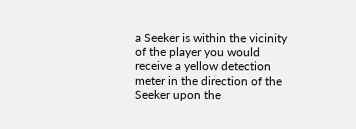a Seeker is within the vicinity of the player you would receive a yellow detection meter in the direction of the Seeker upon the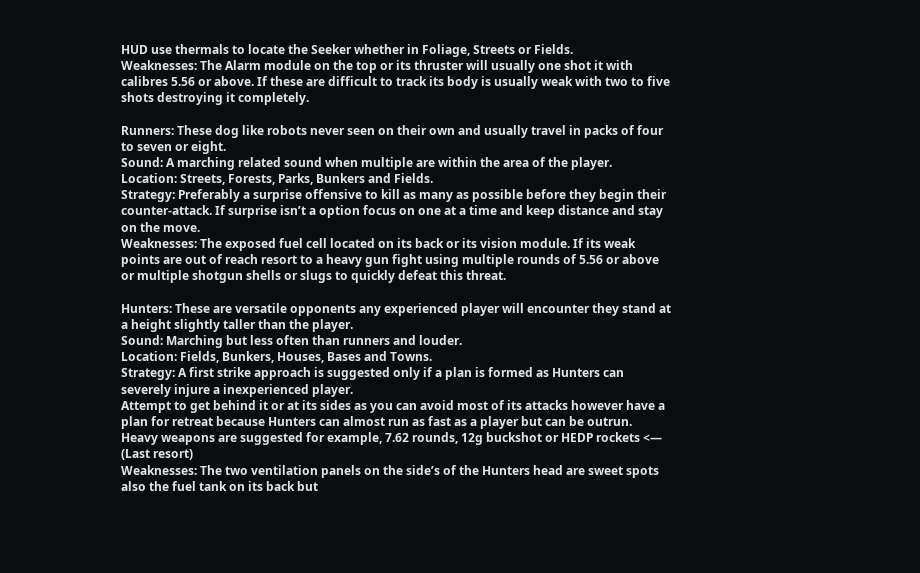HUD use thermals to locate the Seeker whether in Foliage, Streets or Fields.
Weaknesses: The Alarm module on the top or its thruster will usually one shot it with calibres 5.56 or above. If these are difficult to track its body is usually weak with two to five shots destroying it completely.

Runners: These dog like robots never seen on their own and usually travel in packs of four to seven or eight.
Sound: A marching related sound when multiple are within the area of the player.
Location: Streets, Forests, Parks, Bunkers and Fields.
Strategy: Preferably a surprise offensive to kill as many as possible before they begin their counter-attack. If surprise isn’t a option focus on one at a time and keep distance and stay on the move.
Weaknesses: The exposed fuel cell located on its back or its vision module. If its weak points are out of reach resort to a heavy gun fight using multiple rounds of 5.56 or above or multiple shotgun shells or slugs to quickly defeat this threat.

Hunters: These are versatile opponents any experienced player will encounter they stand at a height slightly taller than the player.
Sound: Marching but less often than runners and louder.
Location: Fields, Bunkers, Houses, Bases and Towns.
Strategy: A first strike approach is suggested only if a plan is formed as Hunters can severely injure a inexperienced player.
Attempt to get behind it or at its sides as you can avoid most of its attacks however have a plan for retreat because Hunters can almost run as fast as a player but can be outrun.
Heavy weapons are suggested for example, 7.62 rounds, 12g buckshot or HEDP rockets <— (Last resort)
Weaknesses: The two ventilation panels on the side’s of the Hunters head are sweet spots also the fuel tank on its back but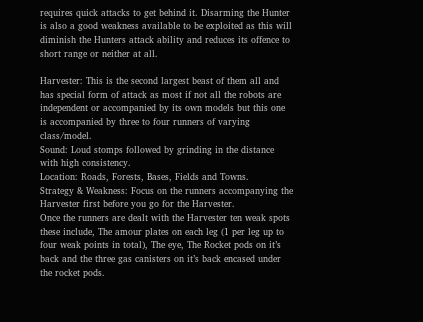requires quick attacks to get behind it. Disarming the Hunter is also a good weakness available to be exploited as this will diminish the Hunters attack ability and reduces its offence to short range or neither at all.

Harvester: This is the second largest beast of them all and has special form of attack as most if not all the robots are independent or accompanied by its own models but this one is accompanied by three to four runners of varying class/model.
Sound: Loud stomps followed by grinding in the distance with high consistency.
Location: Roads, Forests, Bases, Fields and Towns.
Strategy & Weakness: Focus on the runners accompanying the Harvester first before you go for the Harvester.
Once the runners are dealt with the Harvester ten weak spots these include, The amour plates on each leg (1 per leg up to four weak points in total), The eye, The Rocket pods on it’s back and the three gas canisters on it’s back encased under the rocket pods.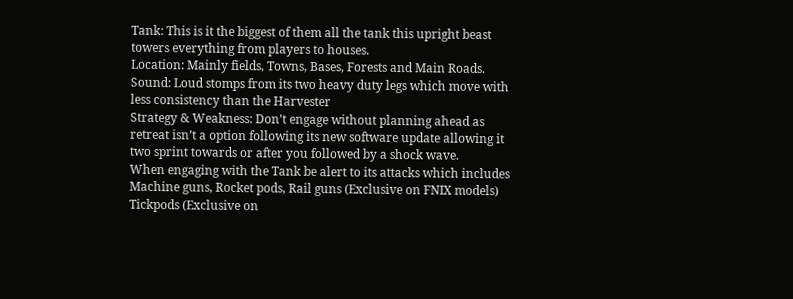Tank: This is it the biggest of them all the tank this upright beast towers everything from players to houses.
Location: Mainly fields, Towns, Bases, Forests and Main Roads.
Sound: Loud stomps from its two heavy duty legs which move with less consistency than the Harvester
Strategy & Weakness: Don’t engage without planning ahead as retreat isn’t a option following its new software update allowing it two sprint towards or after you followed by a shock wave.
When engaging with the Tank be alert to its attacks which includes Machine guns, Rocket pods, Rail guns (Exclusive on FNIX models)
Tickpods (Exclusive on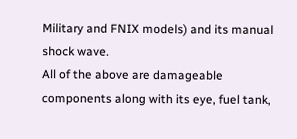Military and FNIX models) and its manual shock wave.
All of the above are damageable components along with its eye, fuel tank,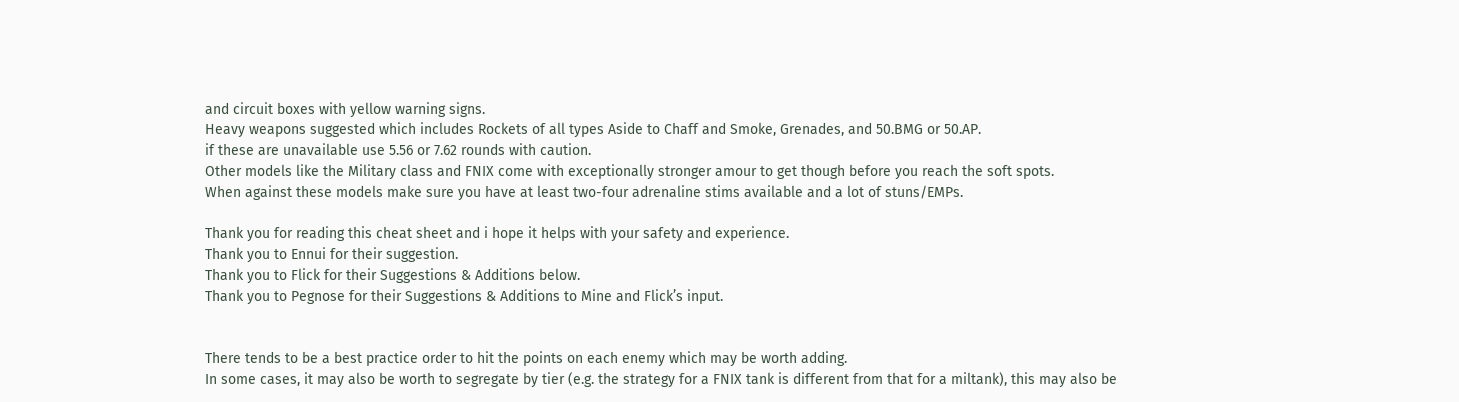and circuit boxes with yellow warning signs.
Heavy weapons suggested which includes Rockets of all types Aside to Chaff and Smoke, Grenades, and 50.BMG or 50.AP.
if these are unavailable use 5.56 or 7.62 rounds with caution.
Other models like the Military class and FNIX come with exceptionally stronger amour to get though before you reach the soft spots.
When against these models make sure you have at least two-four adrenaline stims available and a lot of stuns/EMPs.

Thank you for reading this cheat sheet and i hope it helps with your safety and experience.
Thank you to Ennui for their suggestion.
Thank you to Flick for their Suggestions & Additions below.
Thank you to Pegnose for their Suggestions & Additions to Mine and Flick’s input.


There tends to be a best practice order to hit the points on each enemy which may be worth adding.
In some cases, it may also be worth to segregate by tier (e.g. the strategy for a FNIX tank is different from that for a miltank), this may also be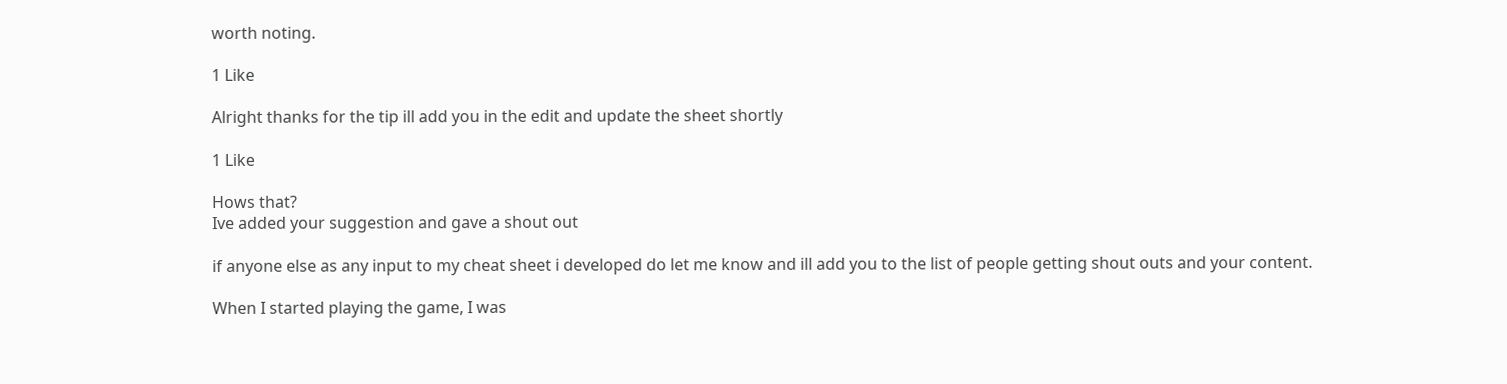worth noting.

1 Like

Alright thanks for the tip ill add you in the edit and update the sheet shortly

1 Like

Hows that?
Ive added your suggestion and gave a shout out

if anyone else as any input to my cheat sheet i developed do let me know and ill add you to the list of people getting shout outs and your content.

When I started playing the game, I was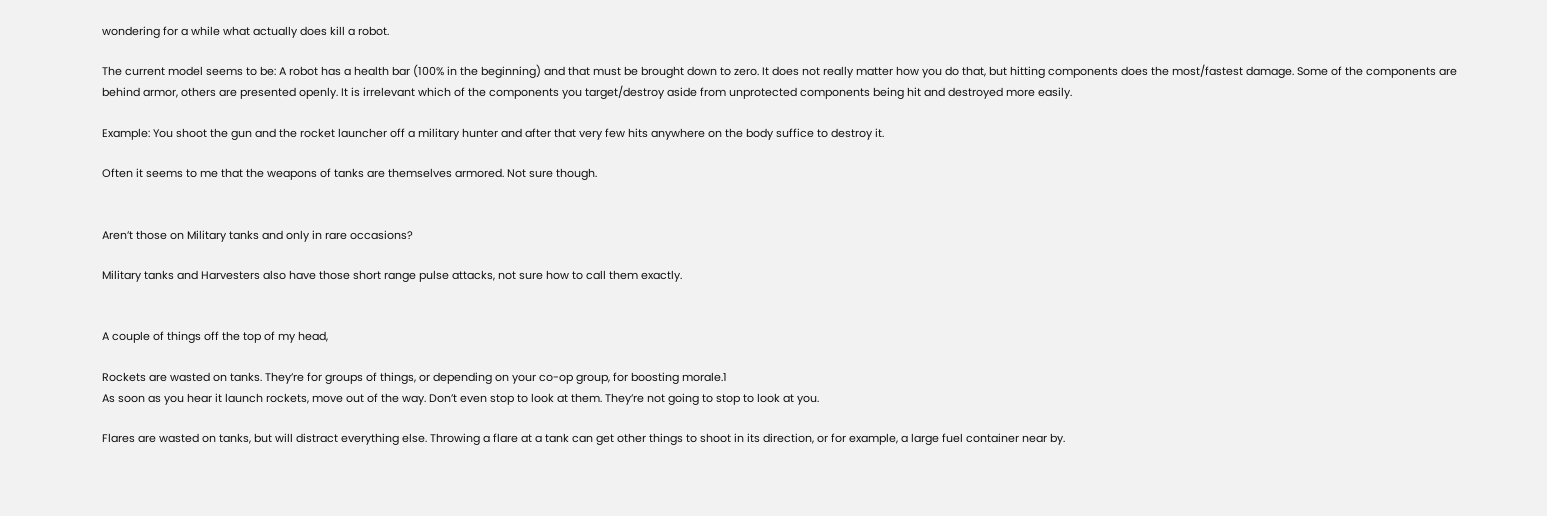wondering for a while what actually does kill a robot.

The current model seems to be: A robot has a health bar (100% in the beginning) and that must be brought down to zero. It does not really matter how you do that, but hitting components does the most/fastest damage. Some of the components are behind armor, others are presented openly. It is irrelevant which of the components you target/destroy aside from unprotected components being hit and destroyed more easily.

Example: You shoot the gun and the rocket launcher off a military hunter and after that very few hits anywhere on the body suffice to destroy it.

Often it seems to me that the weapons of tanks are themselves armored. Not sure though.


Aren’t those on Military tanks and only in rare occasions?

Military tanks and Harvesters also have those short range pulse attacks, not sure how to call them exactly.


A couple of things off the top of my head,

Rockets are wasted on tanks. They’re for groups of things, or depending on your co-op group, for boosting morale.1
As soon as you hear it launch rockets, move out of the way. Don’t even stop to look at them. They’re not going to stop to look at you.

Flares are wasted on tanks, but will distract everything else. Throwing a flare at a tank can get other things to shoot in its direction, or for example, a large fuel container near by.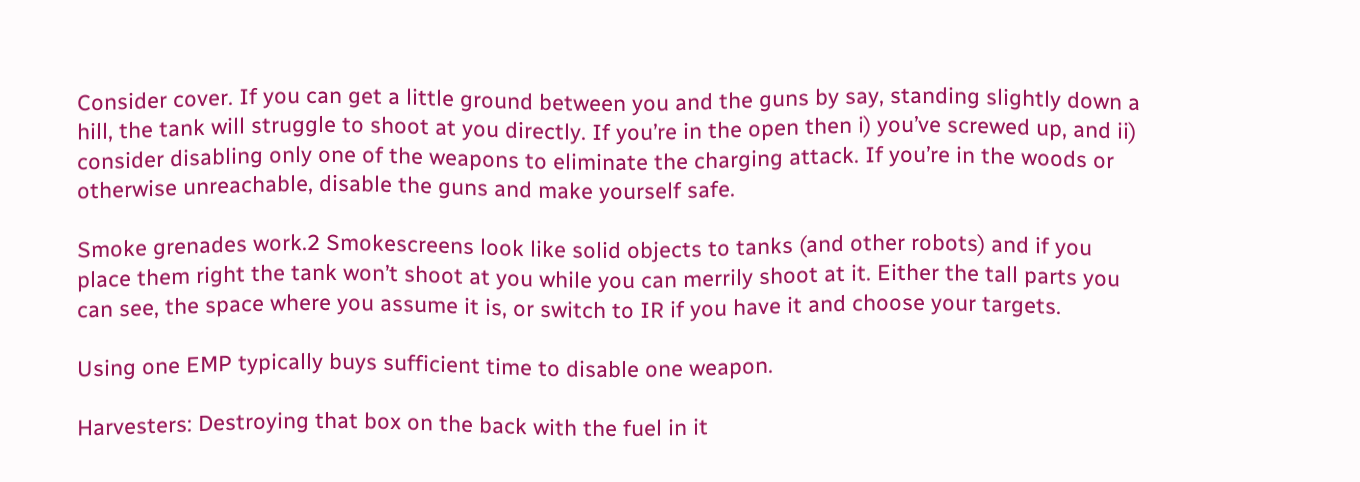Consider cover. If you can get a little ground between you and the guns by say, standing slightly down a hill, the tank will struggle to shoot at you directly. If you’re in the open then i) you’ve screwed up, and ii) consider disabling only one of the weapons to eliminate the charging attack. If you’re in the woods or otherwise unreachable, disable the guns and make yourself safe.

Smoke grenades work.2 Smokescreens look like solid objects to tanks (and other robots) and if you place them right the tank won’t shoot at you while you can merrily shoot at it. Either the tall parts you can see, the space where you assume it is, or switch to IR if you have it and choose your targets.

Using one EMP typically buys sufficient time to disable one weapon.

Harvesters: Destroying that box on the back with the fuel in it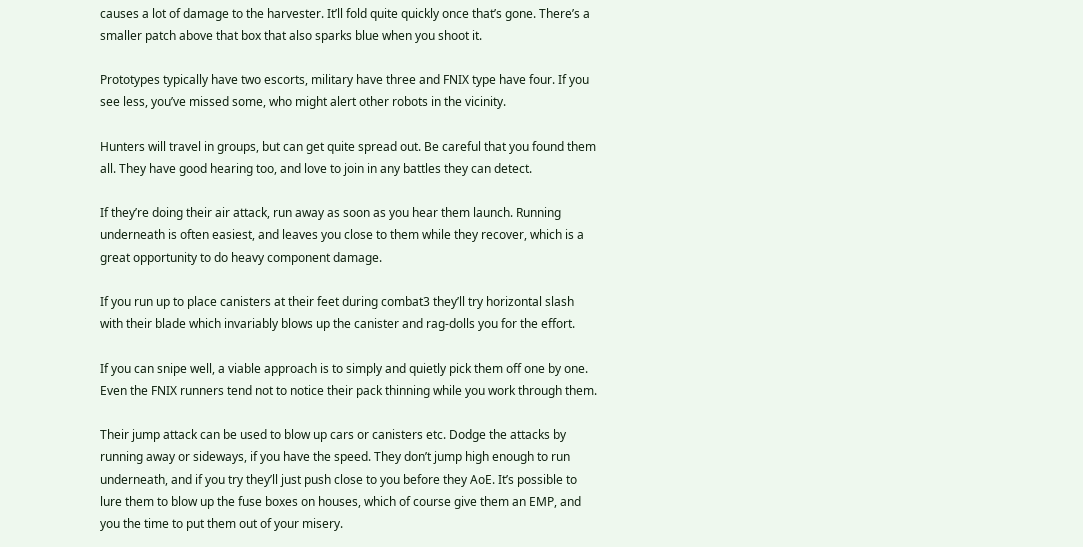causes a lot of damage to the harvester. It’ll fold quite quickly once that’s gone. There’s a smaller patch above that box that also sparks blue when you shoot it.

Prototypes typically have two escorts, military have three and FNIX type have four. If you see less, you’ve missed some, who might alert other robots in the vicinity.

Hunters will travel in groups, but can get quite spread out. Be careful that you found them all. They have good hearing too, and love to join in any battles they can detect.

If they’re doing their air attack, run away as soon as you hear them launch. Running underneath is often easiest, and leaves you close to them while they recover, which is a great opportunity to do heavy component damage.

If you run up to place canisters at their feet during combat3 they’ll try horizontal slash with their blade which invariably blows up the canister and rag-dolls you for the effort.

If you can snipe well, a viable approach is to simply and quietly pick them off one by one. Even the FNIX runners tend not to notice their pack thinning while you work through them.

Their jump attack can be used to blow up cars or canisters etc. Dodge the attacks by running away or sideways, if you have the speed. They don’t jump high enough to run underneath, and if you try they’ll just push close to you before they AoE. It’s possible to lure them to blow up the fuse boxes on houses, which of course give them an EMP, and you the time to put them out of your misery.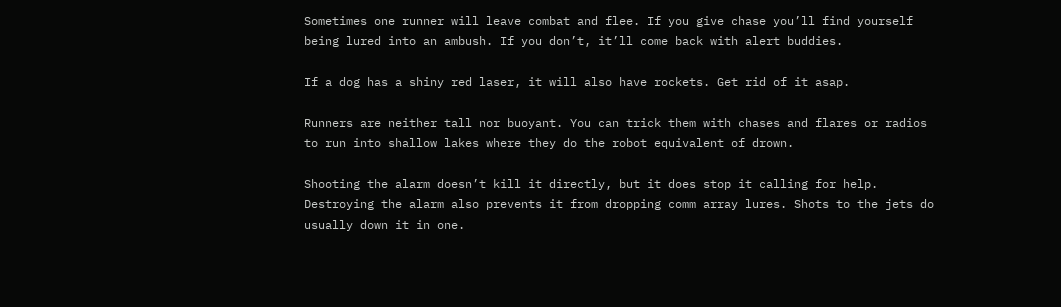Sometimes one runner will leave combat and flee. If you give chase you’ll find yourself being lured into an ambush. If you don’t, it’ll come back with alert buddies.

If a dog has a shiny red laser, it will also have rockets. Get rid of it asap.

Runners are neither tall nor buoyant. You can trick them with chases and flares or radios to run into shallow lakes where they do the robot equivalent of drown.

Shooting the alarm doesn’t kill it directly, but it does stop it calling for help. Destroying the alarm also prevents it from dropping comm array lures. Shots to the jets do usually down it in one.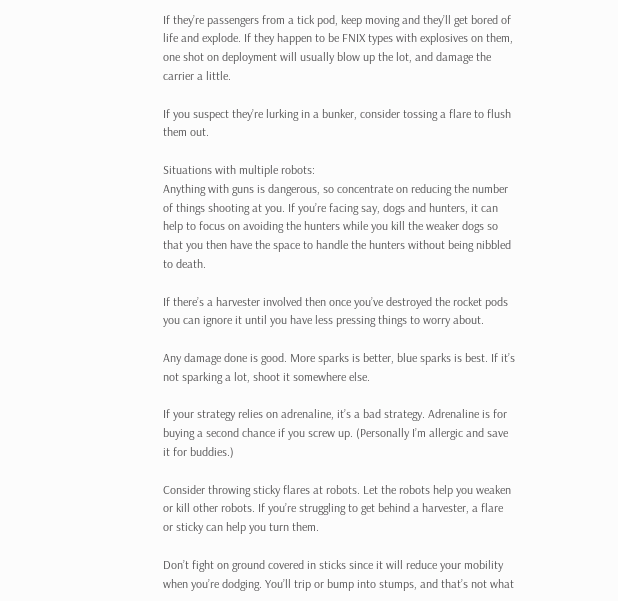If they’re passengers from a tick pod, keep moving and they’ll get bored of life and explode. If they happen to be FNIX types with explosives on them, one shot on deployment will usually blow up the lot, and damage the carrier a little.

If you suspect they’re lurking in a bunker, consider tossing a flare to flush them out.

Situations with multiple robots:
Anything with guns is dangerous, so concentrate on reducing the number of things shooting at you. If you’re facing say, dogs and hunters, it can help to focus on avoiding the hunters while you kill the weaker dogs so that you then have the space to handle the hunters without being nibbled to death.

If there’s a harvester involved then once you’ve destroyed the rocket pods you can ignore it until you have less pressing things to worry about.

Any damage done is good. More sparks is better, blue sparks is best. If it’s not sparking a lot, shoot it somewhere else.

If your strategy relies on adrenaline, it’s a bad strategy. Adrenaline is for buying a second chance if you screw up. (Personally I’m allergic and save it for buddies.)

Consider throwing sticky flares at robots. Let the robots help you weaken or kill other robots. If you’re struggling to get behind a harvester, a flare or sticky can help you turn them.

Don’t fight on ground covered in sticks since it will reduce your mobility when you’re dodging. You’ll trip or bump into stumps, and that’s not what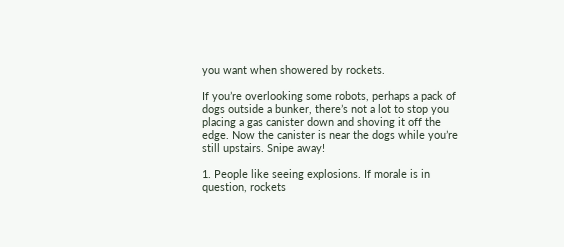you want when showered by rockets.

If you’re overlooking some robots, perhaps a pack of dogs outside a bunker, there’s not a lot to stop you placing a gas canister down and shoving it off the edge. Now the canister is near the dogs while you’re still upstairs. Snipe away!

1. People like seeing explosions. If morale is in question, rockets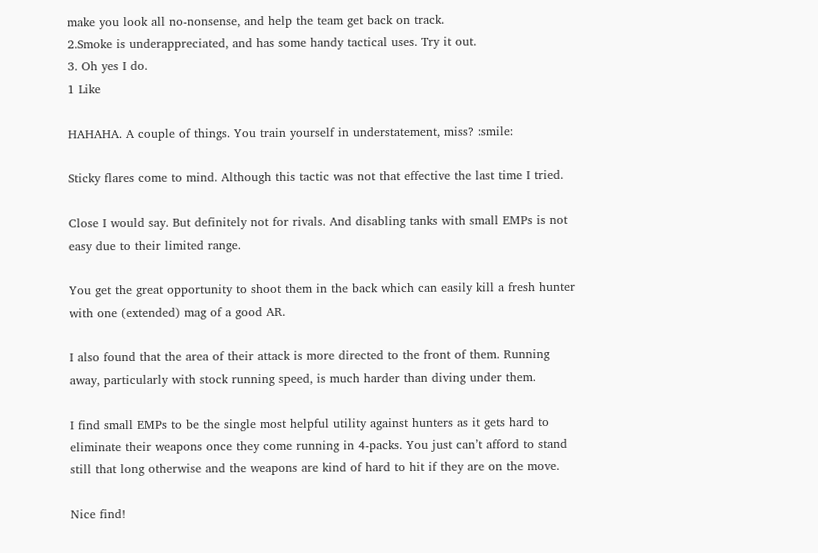make you look all no-nonsense, and help the team get back on track.
2.Smoke is underappreciated, and has some handy tactical uses. Try it out.
3. Oh yes I do.
1 Like

HAHAHA. A couple of things. You train yourself in understatement, miss? :smile:

Sticky flares come to mind. Although this tactic was not that effective the last time I tried.

Close I would say. But definitely not for rivals. And disabling tanks with small EMPs is not easy due to their limited range.

You get the great opportunity to shoot them in the back which can easily kill a fresh hunter with one (extended) mag of a good AR.

I also found that the area of their attack is more directed to the front of them. Running away, particularly with stock running speed, is much harder than diving under them.

I find small EMPs to be the single most helpful utility against hunters as it gets hard to eliminate their weapons once they come running in 4-packs. You just can’t afford to stand still that long otherwise and the weapons are kind of hard to hit if they are on the move.

Nice find!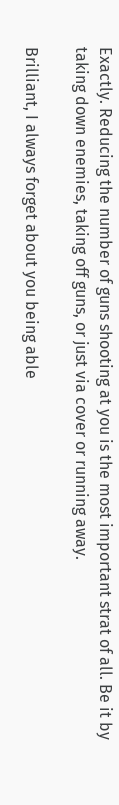Exactly. Reducing the number of guns shooting at you is the most important strat of all. Be it by taking down enemies, taking off guns, or just via cover or running away.

Brilliant, I always forget about you being able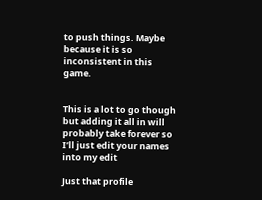to push things. Maybe because it is so inconsistent in this game.


This is a lot to go though but adding it all in will probably take forever so I’ll just edit your names into my edit

Just that profile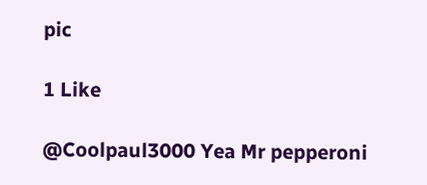pic

1 Like

@Coolpaul3000 Yea Mr pepperoni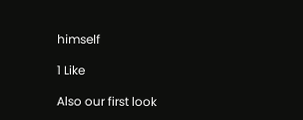himself

1 Like

Also our first look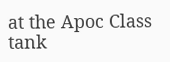at the Apoc Class tank